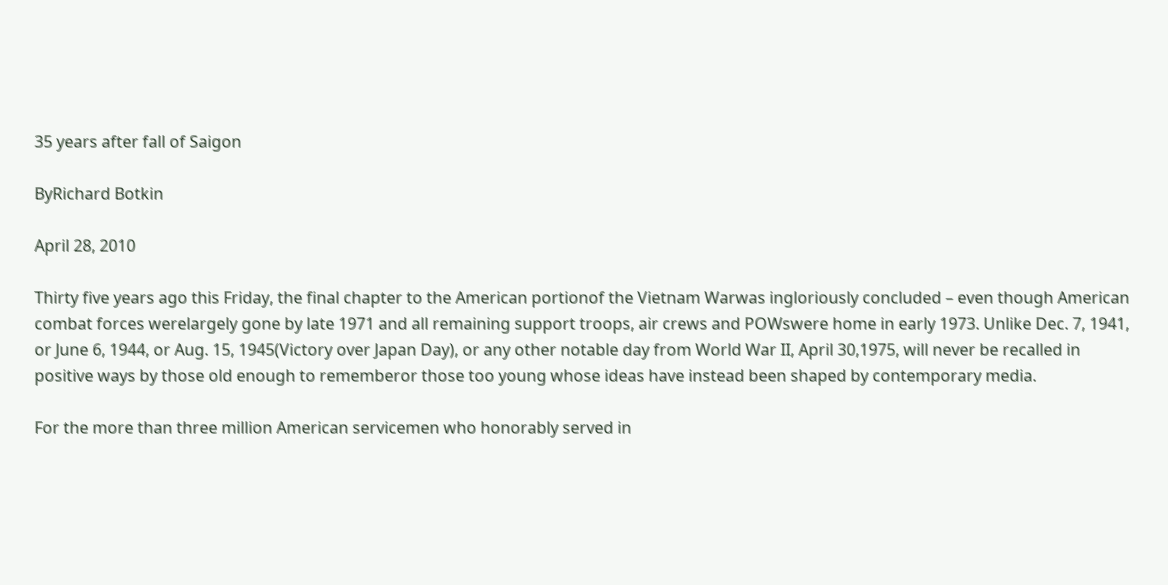35 years after fall of Saigon

ByRichard Botkin

April 28, 2010

Thirty five years ago this Friday, the final chapter to the American portionof the Vietnam Warwas ingloriously concluded – even though American combat forces werelargely gone by late 1971 and all remaining support troops, air crews and POWswere home in early 1973. Unlike Dec. 7, 1941, or June 6, 1944, or Aug. 15, 1945(Victory over Japan Day), or any other notable day from World War II, April 30,1975, will never be recalled in positive ways by those old enough to rememberor those too young whose ideas have instead been shaped by contemporary media.

For the more than three million American servicemen who honorably served in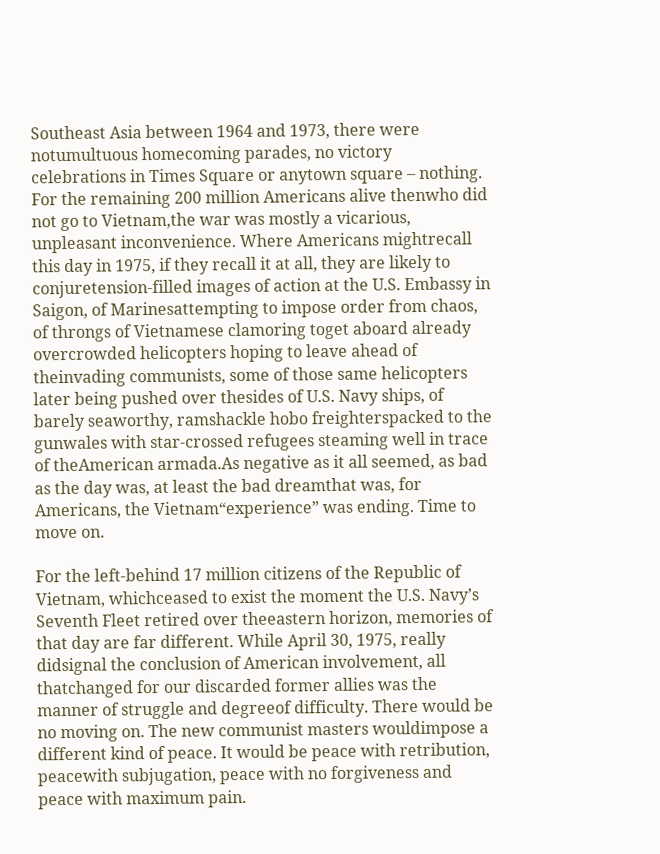Southeast Asia between 1964 and 1973, there were notumultuous homecoming parades, no victory celebrations in Times Square or anytown square – nothing. For the remaining 200 million Americans alive thenwho did not go to Vietnam,the war was mostly a vicarious, unpleasant inconvenience. Where Americans mightrecall this day in 1975, if they recall it at all, they are likely to conjuretension-filled images of action at the U.S. Embassy in Saigon, of Marinesattempting to impose order from chaos, of throngs of Vietnamese clamoring toget aboard already overcrowded helicopters hoping to leave ahead of theinvading communists, some of those same helicopters later being pushed over thesides of U.S. Navy ships, of barely seaworthy, ramshackle hobo freighterspacked to the gunwales with star-crossed refugees steaming well in trace of theAmerican armada.As negative as it all seemed, as bad as the day was, at least the bad dreamthat was, for Americans, the Vietnam“experience” was ending. Time to move on.

For the left-behind 17 million citizens of the Republic of Vietnam, whichceased to exist the moment the U.S. Navy’s Seventh Fleet retired over theeastern horizon, memories of that day are far different. While April 30, 1975, really didsignal the conclusion of American involvement, all thatchanged for our discarded former allies was the manner of struggle and degreeof difficulty. There would be no moving on. The new communist masters wouldimpose a different kind of peace. It would be peace with retribution, peacewith subjugation, peace with no forgiveness and peace with maximum pain.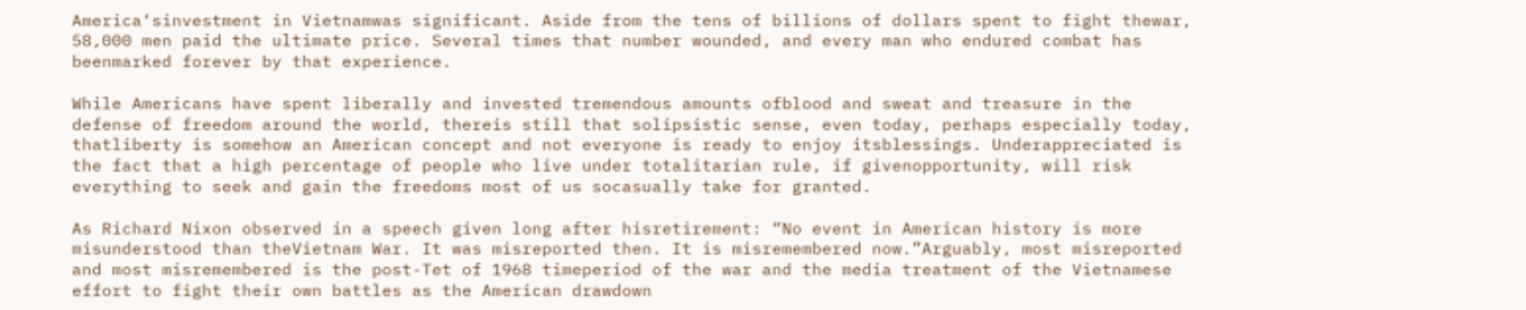America‘sinvestment in Vietnamwas significant. Aside from the tens of billions of dollars spent to fight thewar, 58,000 men paid the ultimate price. Several times that number wounded, and every man who endured combat has beenmarked forever by that experience.

While Americans have spent liberally and invested tremendous amounts ofblood and sweat and treasure in the defense of freedom around the world, thereis still that solipsistic sense, even today, perhaps especially today, thatliberty is somehow an American concept and not everyone is ready to enjoy itsblessings. Underappreciated is the fact that a high percentage of people who live under totalitarian rule, if givenopportunity, will risk everything to seek and gain the freedoms most of us socasually take for granted.

As Richard Nixon observed in a speech given long after hisretirement: “No event in American history is more misunderstood than theVietnam War. It was misreported then. It is misremembered now.”Arguably, most misreported and most misremembered is the post-Tet of 1968 timeperiod of the war and the media treatment of the Vietnamese effort to fight their own battles as the American drawdown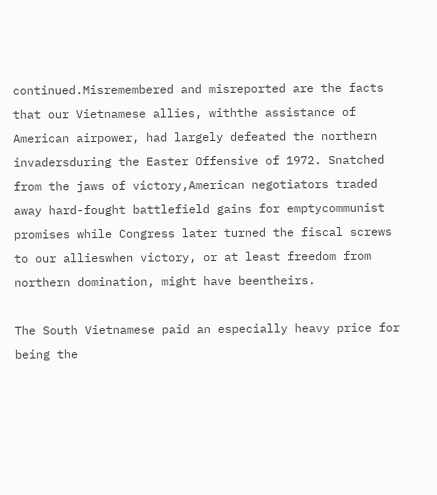continued.Misremembered and misreported are the facts that our Vietnamese allies, withthe assistance of American airpower, had largely defeated the northern invadersduring the Easter Offensive of 1972. Snatched from the jaws of victory,American negotiators traded away hard-fought battlefield gains for emptycommunist promises while Congress later turned the fiscal screws to our allieswhen victory, or at least freedom from northern domination, might have beentheirs.

The South Vietnamese paid an especially heavy price for being the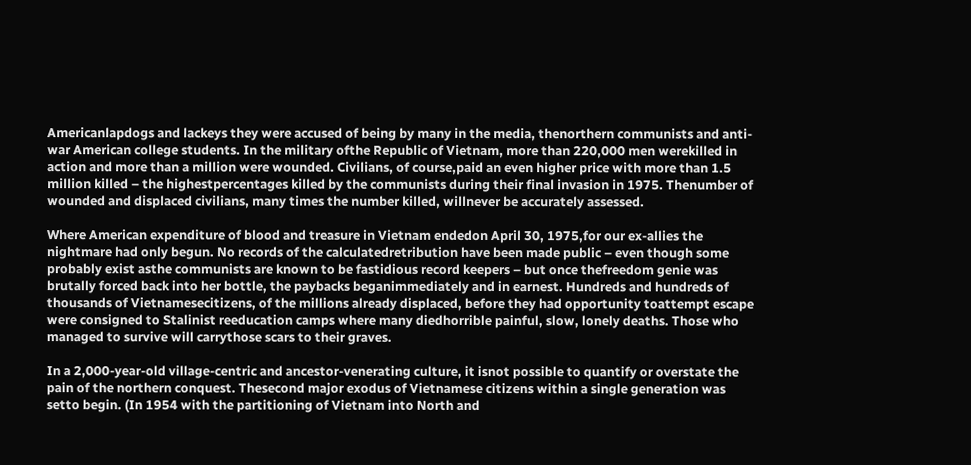Americanlapdogs and lackeys they were accused of being by many in the media, thenorthern communists and anti-war American college students. In the military ofthe Republic of Vietnam, more than 220,000 men werekilled in action and more than a million were wounded. Civilians, of course,paid an even higher price with more than 1.5 million killed – the highestpercentages killed by the communists during their final invasion in 1975. Thenumber of wounded and displaced civilians, many times the number killed, willnever be accurately assessed.

Where American expenditure of blood and treasure in Vietnam endedon April 30, 1975,for our ex-allies the nightmare had only begun. No records of the calculatedretribution have been made public – even though some probably exist asthe communists are known to be fastidious record keepers – but once thefreedom genie was brutally forced back into her bottle, the paybacks beganimmediately and in earnest. Hundreds and hundreds of thousands of Vietnamesecitizens, of the millions already displaced, before they had opportunity toattempt escape were consigned to Stalinist reeducation camps where many diedhorrible painful, slow, lonely deaths. Those who managed to survive will carrythose scars to their graves.

In a 2,000-year-old village-centric and ancestor-venerating culture, it isnot possible to quantify or overstate the pain of the northern conquest. Thesecond major exodus of Vietnamese citizens within a single generation was setto begin. (In 1954 with the partitioning of Vietnam into North and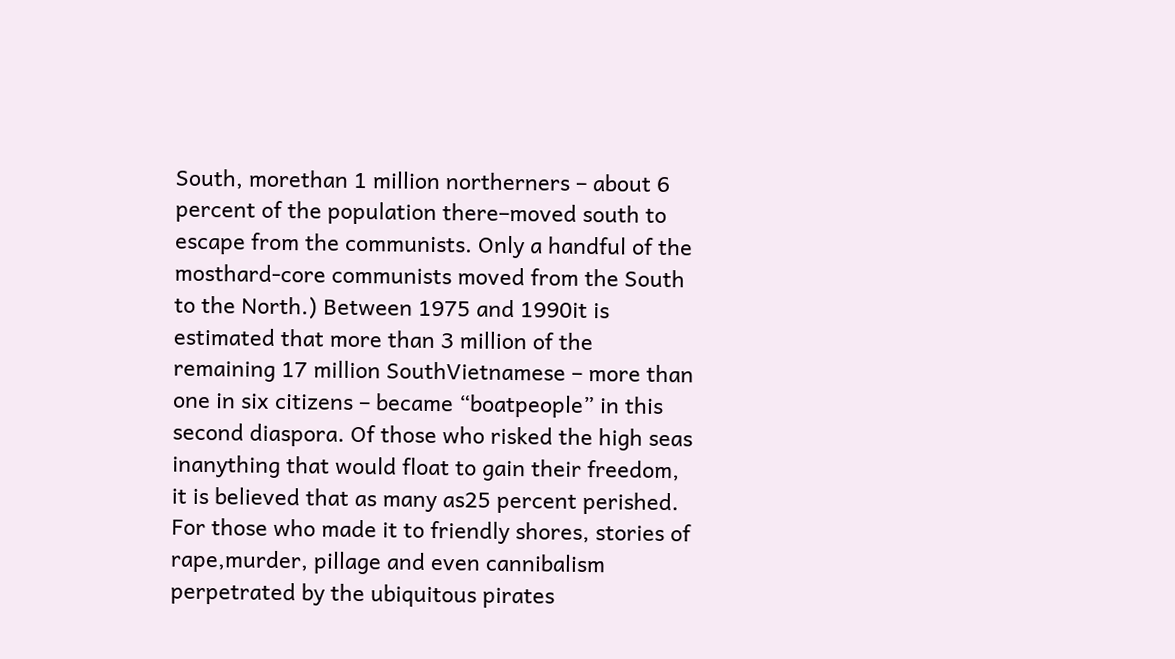South, morethan 1 million northerners – about 6 percent of the population there–moved south to escape from the communists. Only a handful of the mosthard-core communists moved from the South to the North.) Between 1975 and 1990it is estimated that more than 3 million of the remaining 17 million SouthVietnamese – more than one in six citizens – became “boatpeople” in this second diaspora. Of those who risked the high seas inanything that would float to gain their freedom, it is believed that as many as25 percent perished. For those who made it to friendly shores, stories of rape,murder, pillage and even cannibalism perpetrated by the ubiquitous pirates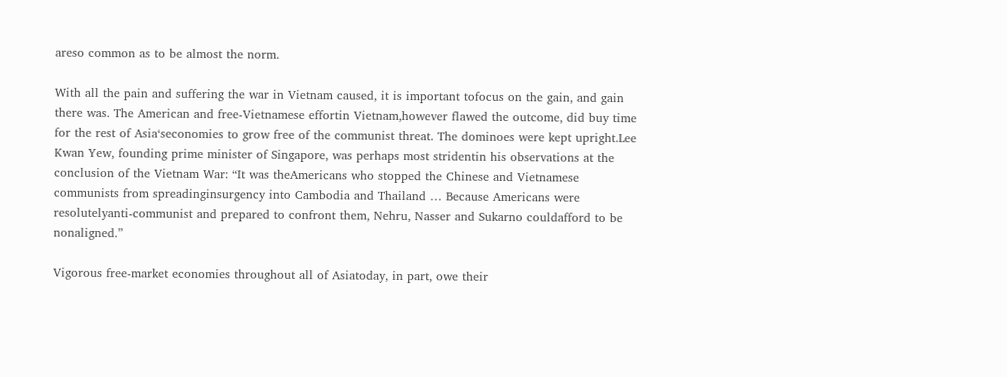areso common as to be almost the norm.

With all the pain and suffering the war in Vietnam caused, it is important tofocus on the gain, and gain there was. The American and free-Vietnamese effortin Vietnam,however flawed the outcome, did buy time for the rest of Asia‘seconomies to grow free of the communist threat. The dominoes were kept upright.Lee Kwan Yew, founding prime minister of Singapore, was perhaps most stridentin his observations at the conclusion of the Vietnam War: “It was theAmericans who stopped the Chinese and Vietnamese communists from spreadinginsurgency into Cambodia and Thailand … Because Americans were resolutelyanti-communist and prepared to confront them, Nehru, Nasser and Sukarno couldafford to be nonaligned.”

Vigorous free-market economies throughout all of Asiatoday, in part, owe their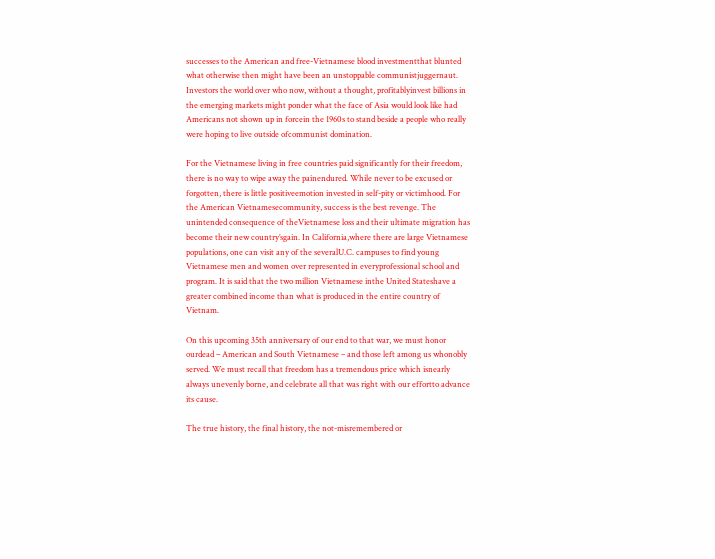successes to the American and free-Vietnamese blood investmentthat blunted what otherwise then might have been an unstoppable communistjuggernaut. Investors the world over who now, without a thought, profitablyinvest billions in the emerging markets might ponder what the face of Asia would look like had Americans not shown up in forcein the 1960s to stand beside a people who really were hoping to live outside ofcommunist domination.

For the Vietnamese living in free countries paid significantly for their freedom, there is no way to wipe away the painendured. While never to be excused or forgotten, there is little positiveemotion invested in self-pity or victimhood. For the American Vietnamesecommunity, success is the best revenge. The unintended consequence of theVietnamese loss and their ultimate migration has become their new country’sgain. In California,where there are large Vietnamese populations, one can visit any of the severalU.C. campuses to find young Vietnamese men and women over represented in everyprofessional school and program. It is said that the two million Vietnamese inthe United Stateshave a greater combined income than what is produced in the entire country of Vietnam.

On this upcoming 35th anniversary of our end to that war, we must honor ourdead – American and South Vietnamese – and those left among us whonobly served. We must recall that freedom has a tremendous price which isnearly always unevenly borne, and celebrate all that was right with our effortto advance its cause.

The true history, the final history, the not-misremembered or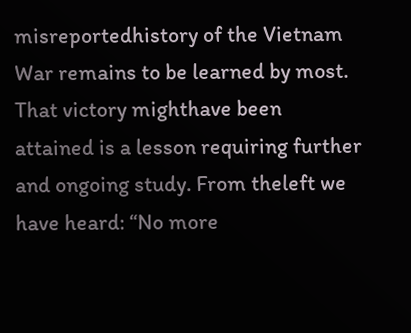misreportedhistory of the Vietnam War remains to be learned by most. That victory mighthave been attained is a lesson requiring further and ongoing study. From theleft we have heard: “No more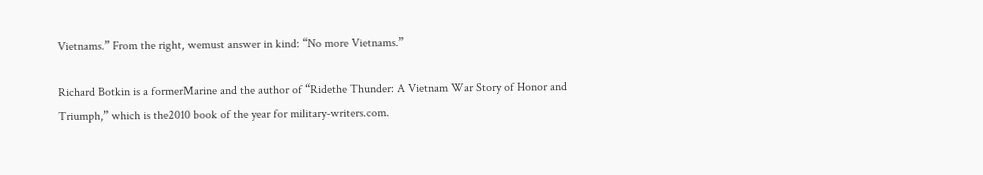Vietnams.” From the right, wemust answer in kind: “No more Vietnams.”

Richard Botkin is a formerMarine and the author of “Ridethe Thunder: A Vietnam War Story of Honor and Triumph,” which is the2010 book of the year for military-writers.com.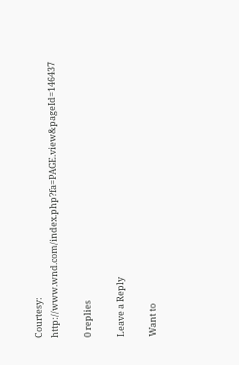Courtesy: http://www.wnd.com/index.php?fa=PAGE.view&pageId=146437

0 replies

Leave a Reply

Want to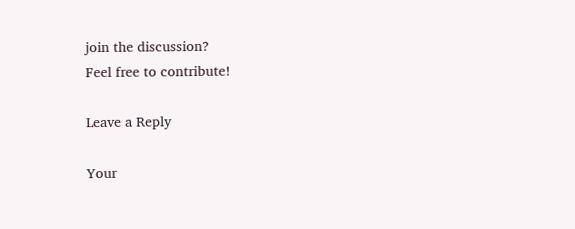join the discussion?
Feel free to contribute!

Leave a Reply

Your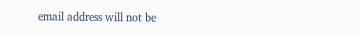email address will not be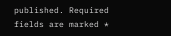published. Required fields are marked *